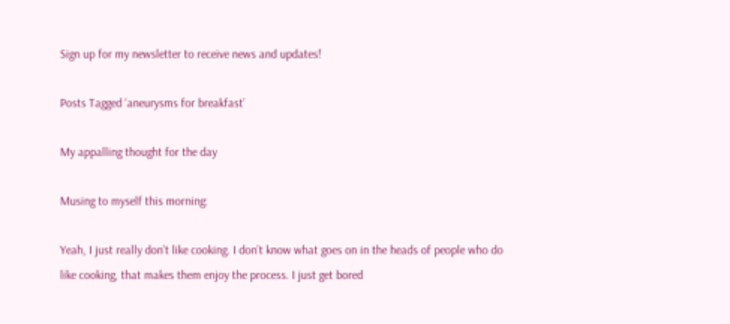Sign up for my newsletter to receive news and updates!

Posts Tagged ‘aneurysms for breakfast’

My appalling thought for the day

Musing to myself this morning:

Yeah, I just really don’t like cooking. I don’t know what goes on in the heads of people who do like cooking, that makes them enjoy the process. I just get bored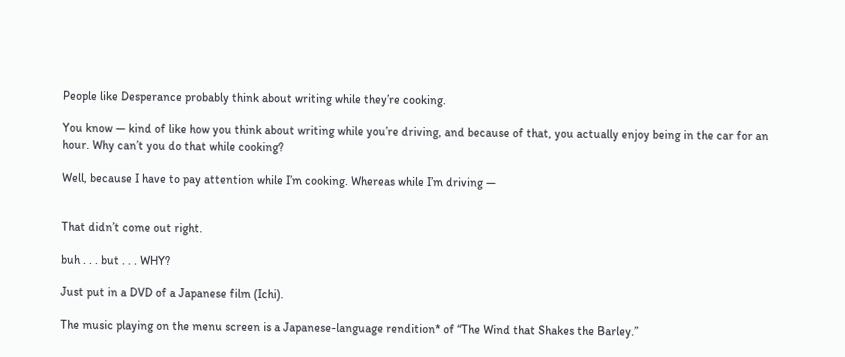People like Desperance probably think about writing while they’re cooking.

You know — kind of like how you think about writing while you’re driving, and because of that, you actually enjoy being in the car for an hour. Why can’t you do that while cooking?

Well, because I have to pay attention while I’m cooking. Whereas while I’m driving —


That didn’t come out right.

buh . . . but . . . WHY?

Just put in a DVD of a Japanese film (Ichi).

The music playing on the menu screen is a Japanese-language rendition* of “The Wind that Shakes the Barley.”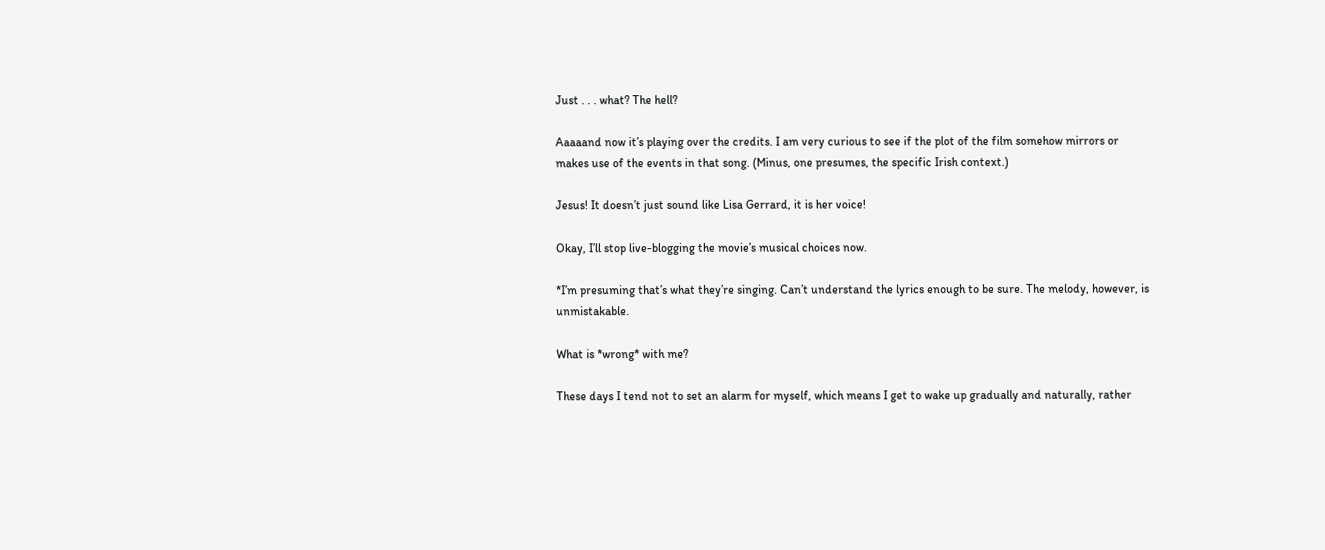Just . . . what? The hell?

Aaaaand now it’s playing over the credits. I am very curious to see if the plot of the film somehow mirrors or makes use of the events in that song. (Minus, one presumes, the specific Irish context.)

Jesus! It doesn’t just sound like Lisa Gerrard, it is her voice!

Okay, I’ll stop live-blogging the movie’s musical choices now.

*I’m presuming that’s what they’re singing. Can’t understand the lyrics enough to be sure. The melody, however, is unmistakable.

What is *wrong* with me?

These days I tend not to set an alarm for myself, which means I get to wake up gradually and naturally, rather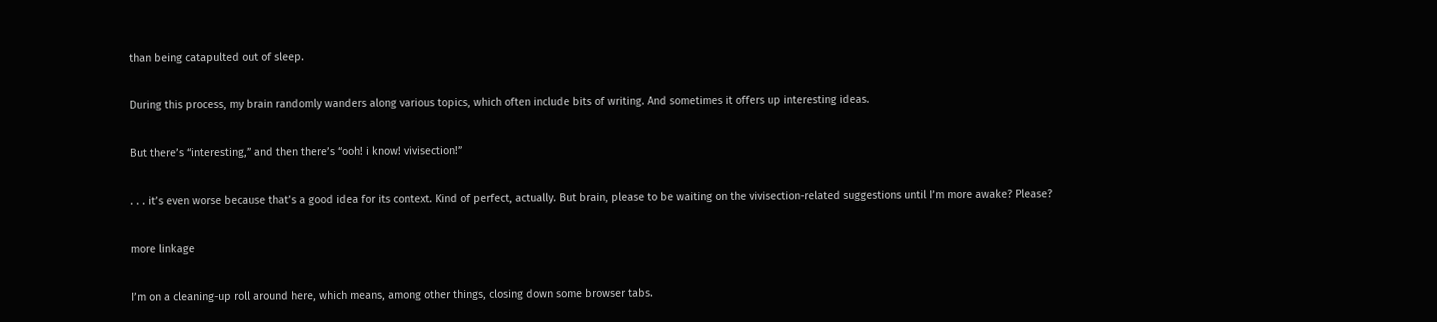than being catapulted out of sleep.

During this process, my brain randomly wanders along various topics, which often include bits of writing. And sometimes it offers up interesting ideas.

But there’s “interesting,” and then there’s “ooh! i know! vivisection!”

. . . it’s even worse because that’s a good idea for its context. Kind of perfect, actually. But brain, please to be waiting on the vivisection-related suggestions until I’m more awake? Please?

more linkage

I’m on a cleaning-up roll around here, which means, among other things, closing down some browser tabs.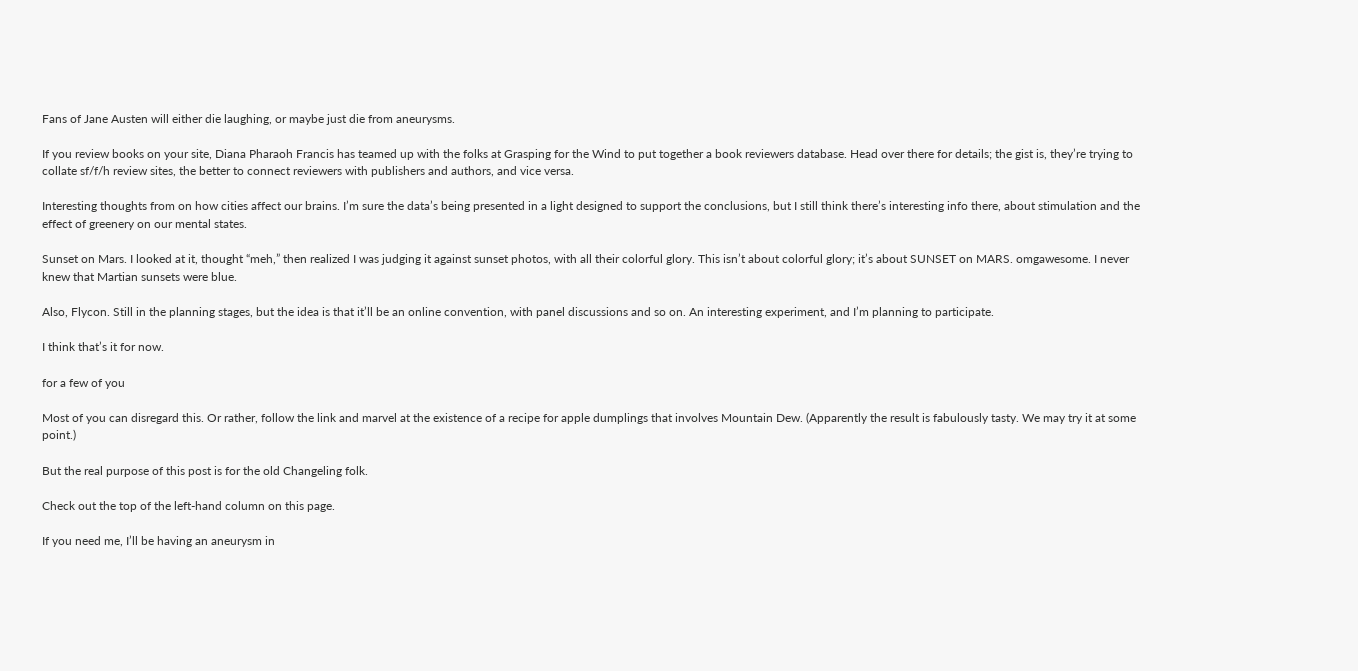Fans of Jane Austen will either die laughing, or maybe just die from aneurysms.

If you review books on your site, Diana Pharaoh Francis has teamed up with the folks at Grasping for the Wind to put together a book reviewers database. Head over there for details; the gist is, they’re trying to collate sf/f/h review sites, the better to connect reviewers with publishers and authors, and vice versa.

Interesting thoughts from on how cities affect our brains. I’m sure the data’s being presented in a light designed to support the conclusions, but I still think there’s interesting info there, about stimulation and the effect of greenery on our mental states.

Sunset on Mars. I looked at it, thought “meh,” then realized I was judging it against sunset photos, with all their colorful glory. This isn’t about colorful glory; it’s about SUNSET on MARS. omgawesome. I never knew that Martian sunsets were blue.

Also, Flycon. Still in the planning stages, but the idea is that it’ll be an online convention, with panel discussions and so on. An interesting experiment, and I’m planning to participate.

I think that’s it for now.

for a few of you

Most of you can disregard this. Or rather, follow the link and marvel at the existence of a recipe for apple dumplings that involves Mountain Dew. (Apparently the result is fabulously tasty. We may try it at some point.)

But the real purpose of this post is for the old Changeling folk.

Check out the top of the left-hand column on this page.

If you need me, I’ll be having an aneurysm in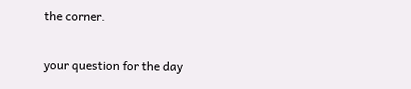the corner.

your question for the day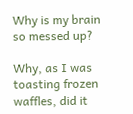Why is my brain so messed up?

Why, as I was toasting frozen waffles, did it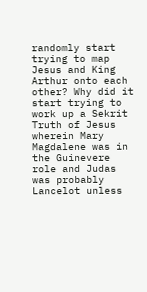randomly start trying to map Jesus and King Arthur onto each other? Why did it start trying to work up a Sekrit Truth of Jesus wherein Mary Magdalene was in the Guinevere role and Judas was probably Lancelot unless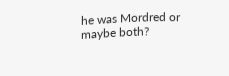he was Mordred or maybe both?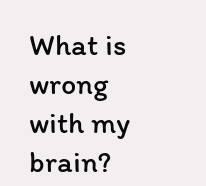What is wrong with my brain?